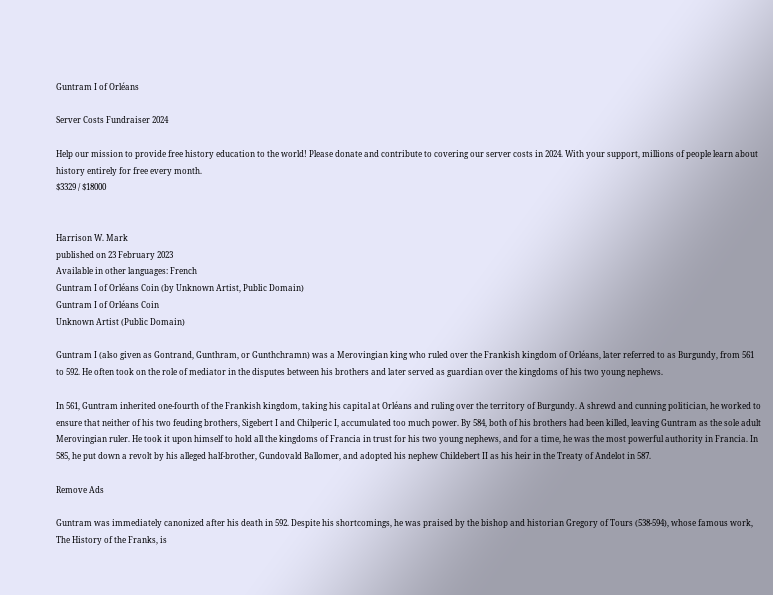Guntram I of Orléans

Server Costs Fundraiser 2024

Help our mission to provide free history education to the world! Please donate and contribute to covering our server costs in 2024. With your support, millions of people learn about history entirely for free every month.
$3329 / $18000


Harrison W. Mark
published on 23 February 2023
Available in other languages: French
Guntram I of Orléans Coin (by Unknown Artist, Public Domain)
Guntram I of Orléans Coin
Unknown Artist (Public Domain)

Guntram I (also given as Gontrand, Gunthram, or Gunthchramn) was a Merovingian king who ruled over the Frankish kingdom of Orléans, later referred to as Burgundy, from 561 to 592. He often took on the role of mediator in the disputes between his brothers and later served as guardian over the kingdoms of his two young nephews.

In 561, Guntram inherited one-fourth of the Frankish kingdom, taking his capital at Orléans and ruling over the territory of Burgundy. A shrewd and cunning politician, he worked to ensure that neither of his two feuding brothers, Sigebert I and Chilperic I, accumulated too much power. By 584, both of his brothers had been killed, leaving Guntram as the sole adult Merovingian ruler. He took it upon himself to hold all the kingdoms of Francia in trust for his two young nephews, and for a time, he was the most powerful authority in Francia. In 585, he put down a revolt by his alleged half-brother, Gundovald Ballomer, and adopted his nephew Childebert II as his heir in the Treaty of Andelot in 587.

Remove Ads

Guntram was immediately canonized after his death in 592. Despite his shortcomings, he was praised by the bishop and historian Gregory of Tours (538-594), whose famous work, The History of the Franks, is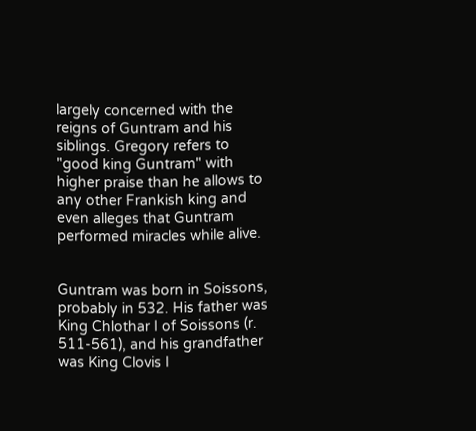largely concerned with the reigns of Guntram and his siblings. Gregory refers to "good king Guntram" with higher praise than he allows to any other Frankish king and even alleges that Guntram performed miracles while alive.


Guntram was born in Soissons, probably in 532. His father was King Chlothar I of Soissons (r. 511-561), and his grandfather was King Clovis I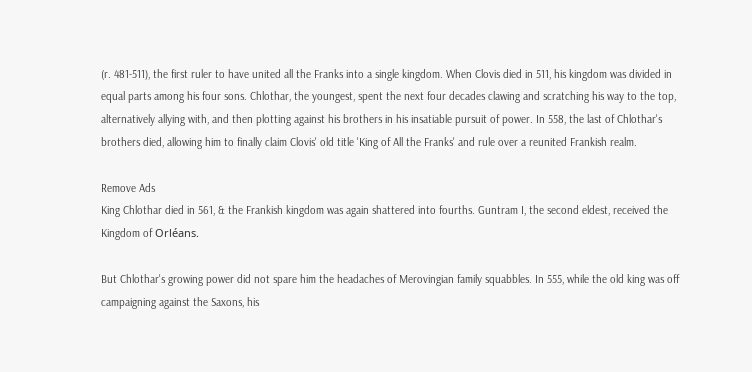(r. 481-511), the first ruler to have united all the Franks into a single kingdom. When Clovis died in 511, his kingdom was divided in equal parts among his four sons. Chlothar, the youngest, spent the next four decades clawing and scratching his way to the top, alternatively allying with, and then plotting against his brothers in his insatiable pursuit of power. In 558, the last of Chlothar's brothers died, allowing him to finally claim Clovis' old title 'King of All the Franks' and rule over a reunited Frankish realm.

Remove Ads
King Chlothar died in 561, & the Frankish kingdom was again shattered into fourths. Guntram I, the second eldest, received the Kingdom of Orléans.

But Chlothar's growing power did not spare him the headaches of Merovingian family squabbles. In 555, while the old king was off campaigning against the Saxons, his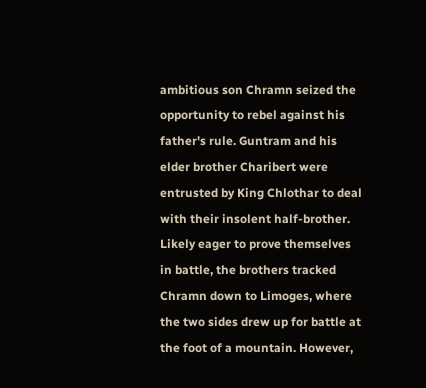ambitious son Chramn seized the opportunity to rebel against his father's rule. Guntram and his elder brother Charibert were entrusted by King Chlothar to deal with their insolent half-brother. Likely eager to prove themselves in battle, the brothers tracked Chramn down to Limoges, where the two sides drew up for battle at the foot of a mountain. However,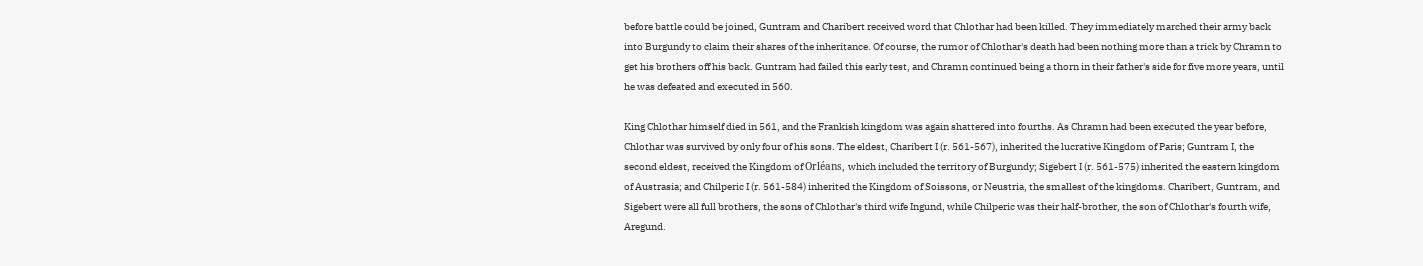before battle could be joined, Guntram and Charibert received word that Chlothar had been killed. They immediately marched their army back into Burgundy to claim their shares of the inheritance. Of course, the rumor of Chlothar's death had been nothing more than a trick by Chramn to get his brothers off his back. Guntram had failed this early test, and Chramn continued being a thorn in their father's side for five more years, until he was defeated and executed in 560.

King Chlothar himself died in 561, and the Frankish kingdom was again shattered into fourths. As Chramn had been executed the year before, Chlothar was survived by only four of his sons. The eldest, Charibert I (r. 561-567), inherited the lucrative Kingdom of Paris; Guntram I, the second eldest, received the Kingdom of Orléans, which included the territory of Burgundy; Sigebert I (r. 561-575) inherited the eastern kingdom of Austrasia; and Chilperic I (r. 561-584) inherited the Kingdom of Soissons, or Neustria, the smallest of the kingdoms. Charibert, Guntram, and Sigebert were all full brothers, the sons of Chlothar's third wife Ingund, while Chilperic was their half-brother, the son of Chlothar's fourth wife, Aregund.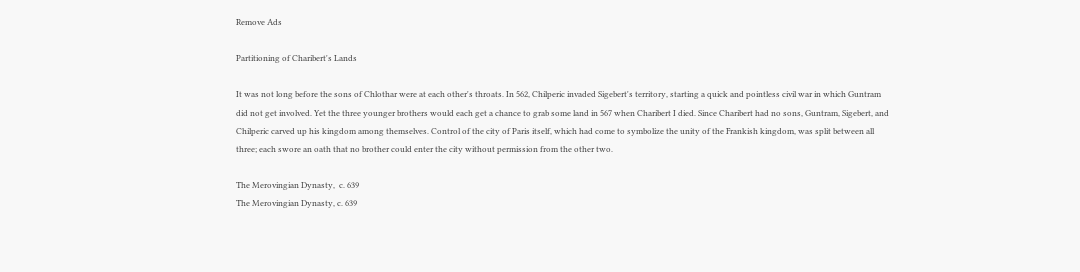Remove Ads

Partitioning of Charibert's Lands

It was not long before the sons of Chlothar were at each other's throats. In 562, Chilperic invaded Sigebert's territory, starting a quick and pointless civil war in which Guntram did not get involved. Yet the three younger brothers would each get a chance to grab some land in 567 when Charibert I died. Since Charibert had no sons, Guntram, Sigebert, and Chilperic carved up his kingdom among themselves. Control of the city of Paris itself, which had come to symbolize the unity of the Frankish kingdom, was split between all three; each swore an oath that no brother could enter the city without permission from the other two.

The Merovingian Dynasty,  c. 639
The Merovingian Dynasty, c. 639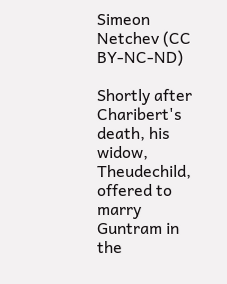Simeon Netchev (CC BY-NC-ND)

Shortly after Charibert's death, his widow, Theudechild, offered to marry Guntram in the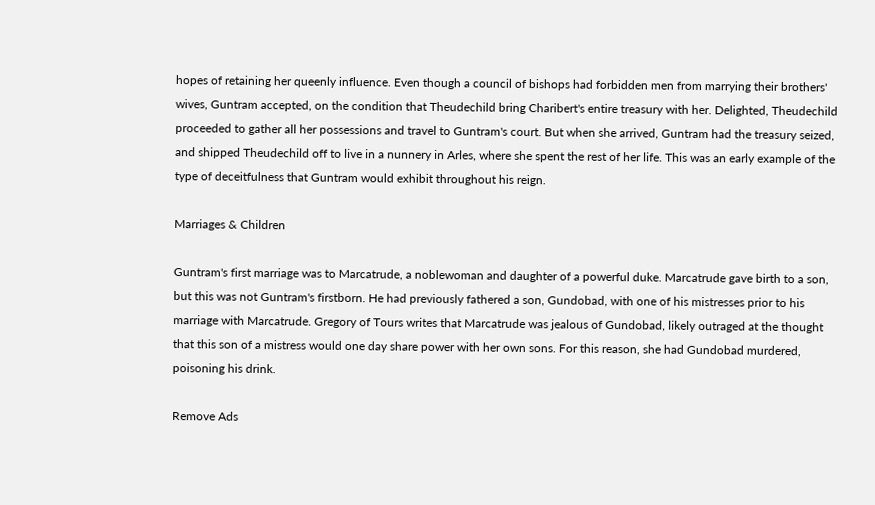hopes of retaining her queenly influence. Even though a council of bishops had forbidden men from marrying their brothers' wives, Guntram accepted, on the condition that Theudechild bring Charibert's entire treasury with her. Delighted, Theudechild proceeded to gather all her possessions and travel to Guntram's court. But when she arrived, Guntram had the treasury seized, and shipped Theudechild off to live in a nunnery in Arles, where she spent the rest of her life. This was an early example of the type of deceitfulness that Guntram would exhibit throughout his reign.

Marriages & Children

Guntram's first marriage was to Marcatrude, a noblewoman and daughter of a powerful duke. Marcatrude gave birth to a son, but this was not Guntram's firstborn. He had previously fathered a son, Gundobad, with one of his mistresses prior to his marriage with Marcatrude. Gregory of Tours writes that Marcatrude was jealous of Gundobad, likely outraged at the thought that this son of a mistress would one day share power with her own sons. For this reason, she had Gundobad murdered, poisoning his drink.

Remove Ads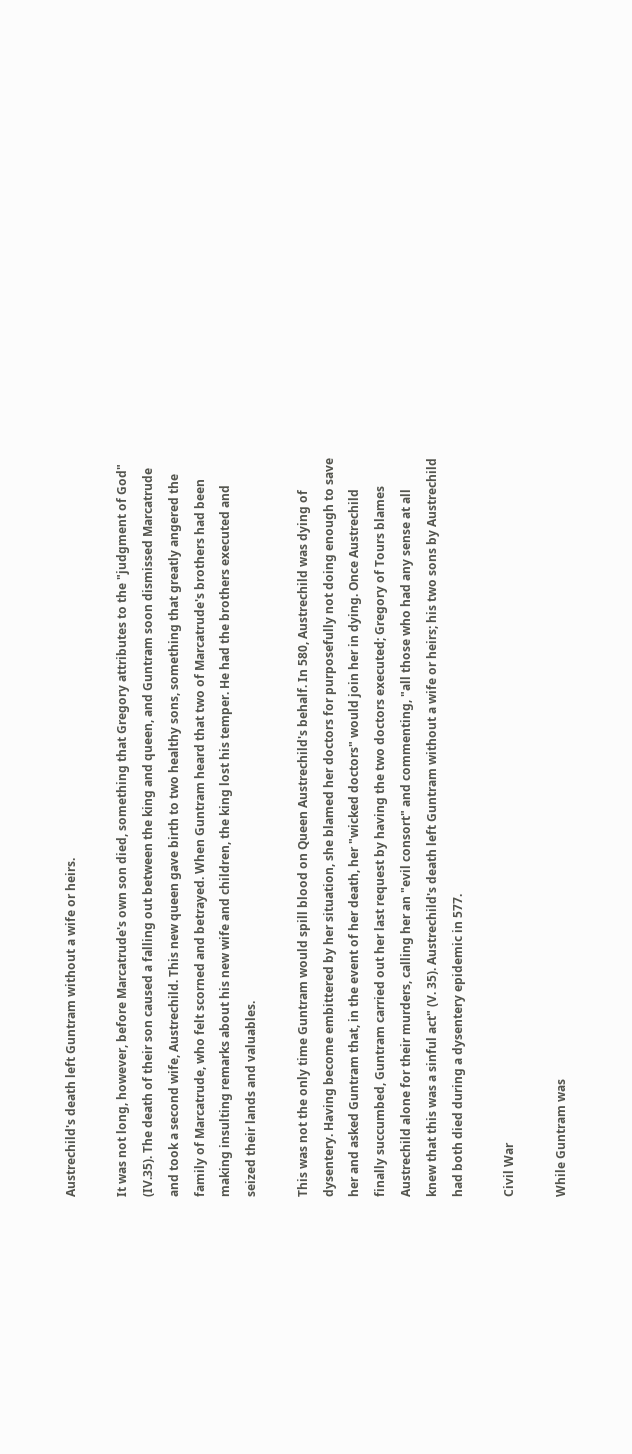Austrechild's death left Guntram without a wife or heirs.

It was not long, however, before Marcatrude's own son died, something that Gregory attributes to the "judgment of God" (IV.35). The death of their son caused a falling out between the king and queen, and Guntram soon dismissed Marcatrude and took a second wife, Austrechild. This new queen gave birth to two healthy sons, something that greatly angered the family of Marcatrude, who felt scorned and betrayed. When Guntram heard that two of Marcatrude's brothers had been making insulting remarks about his new wife and children, the king lost his temper. He had the brothers executed and seized their lands and valuables.

This was not the only time Guntram would spill blood on Queen Austrechild's behalf. In 580, Austrechild was dying of dysentery. Having become embittered by her situation, she blamed her doctors for purposefully not doing enough to save her and asked Guntram that, in the event of her death, her "wicked doctors" would join her in dying. Once Austrechild finally succumbed, Guntram carried out her last request by having the two doctors executed; Gregory of Tours blames Austrechild alone for their murders, calling her an "evil consort" and commenting, "all those who had any sense at all knew that this was a sinful act" (V. 35). Austrechild's death left Guntram without a wife or heirs; his two sons by Austrechild had both died during a dysentery epidemic in 577.

Civil War

While Guntram was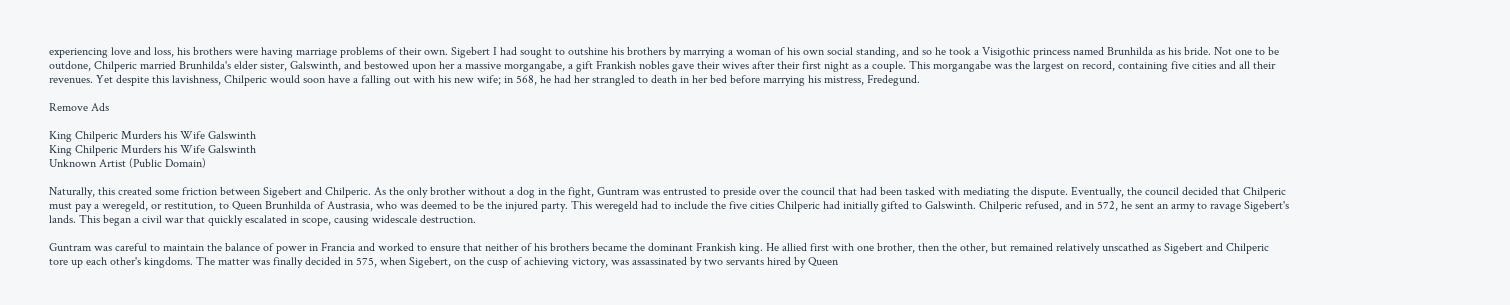experiencing love and loss, his brothers were having marriage problems of their own. Sigebert I had sought to outshine his brothers by marrying a woman of his own social standing, and so he took a Visigothic princess named Brunhilda as his bride. Not one to be outdone, Chilperic married Brunhilda's elder sister, Galswinth, and bestowed upon her a massive morgangabe, a gift Frankish nobles gave their wives after their first night as a couple. This morgangabe was the largest on record, containing five cities and all their revenues. Yet despite this lavishness, Chilperic would soon have a falling out with his new wife; in 568, he had her strangled to death in her bed before marrying his mistress, Fredegund.

Remove Ads

King Chilperic Murders his Wife Galswinth
King Chilperic Murders his Wife Galswinth
Unknown Artist (Public Domain)

Naturally, this created some friction between Sigebert and Chilperic. As the only brother without a dog in the fight, Guntram was entrusted to preside over the council that had been tasked with mediating the dispute. Eventually, the council decided that Chilperic must pay a weregeld, or restitution, to Queen Brunhilda of Austrasia, who was deemed to be the injured party. This weregeld had to include the five cities Chilperic had initially gifted to Galswinth. Chilperic refused, and in 572, he sent an army to ravage Sigebert's lands. This began a civil war that quickly escalated in scope, causing widescale destruction.

Guntram was careful to maintain the balance of power in Francia and worked to ensure that neither of his brothers became the dominant Frankish king. He allied first with one brother, then the other, but remained relatively unscathed as Sigebert and Chilperic tore up each other's kingdoms. The matter was finally decided in 575, when Sigebert, on the cusp of achieving victory, was assassinated by two servants hired by Queen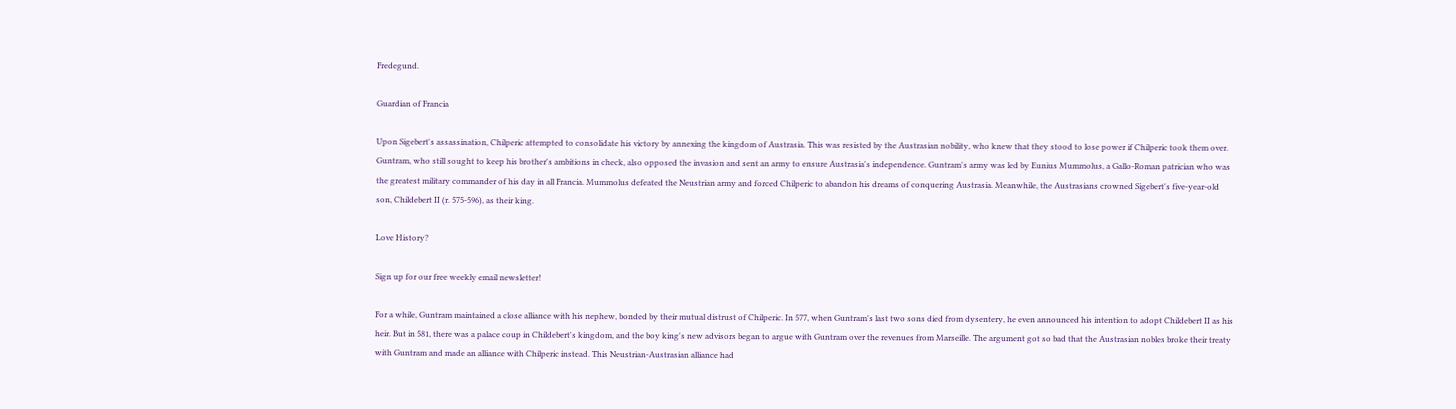Fredegund.

Guardian of Francia

Upon Sigebert's assassination, Chilperic attempted to consolidate his victory by annexing the kingdom of Austrasia. This was resisted by the Austrasian nobility, who knew that they stood to lose power if Chilperic took them over. Guntram, who still sought to keep his brother's ambitions in check, also opposed the invasion and sent an army to ensure Austrasia's independence. Guntram's army was led by Eunius Mummolus, a Gallo-Roman patrician who was the greatest military commander of his day in all Francia. Mummolus defeated the Neustrian army and forced Chilperic to abandon his dreams of conquering Austrasia. Meanwhile, the Austrasians crowned Sigebert's five-year-old son, Childebert II (r. 575-596), as their king.

Love History?

Sign up for our free weekly email newsletter!

For a while, Guntram maintained a close alliance with his nephew, bonded by their mutual distrust of Chilperic. In 577, when Guntram's last two sons died from dysentery, he even announced his intention to adopt Childebert II as his heir. But in 581, there was a palace coup in Childebert's kingdom, and the boy king's new advisors began to argue with Guntram over the revenues from Marseille. The argument got so bad that the Austrasian nobles broke their treaty with Guntram and made an alliance with Chilperic instead. This Neustrian-Austrasian alliance had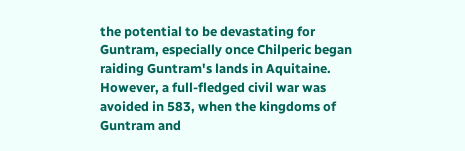the potential to be devastating for Guntram, especially once Chilperic began raiding Guntram's lands in Aquitaine. However, a full-fledged civil war was avoided in 583, when the kingdoms of Guntram and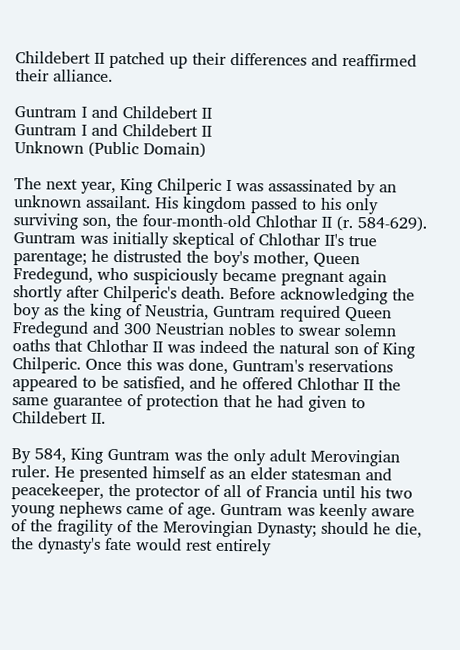Childebert II patched up their differences and reaffirmed their alliance.

Guntram I and Childebert II
Guntram I and Childebert II
Unknown (Public Domain)

The next year, King Chilperic I was assassinated by an unknown assailant. His kingdom passed to his only surviving son, the four-month-old Chlothar II (r. 584-629). Guntram was initially skeptical of Chlothar II's true parentage; he distrusted the boy's mother, Queen Fredegund, who suspiciously became pregnant again shortly after Chilperic's death. Before acknowledging the boy as the king of Neustria, Guntram required Queen Fredegund and 300 Neustrian nobles to swear solemn oaths that Chlothar II was indeed the natural son of King Chilperic. Once this was done, Guntram's reservations appeared to be satisfied, and he offered Chlothar II the same guarantee of protection that he had given to Childebert II.

By 584, King Guntram was the only adult Merovingian ruler. He presented himself as an elder statesman and peacekeeper, the protector of all of Francia until his two young nephews came of age. Guntram was keenly aware of the fragility of the Merovingian Dynasty; should he die, the dynasty's fate would rest entirely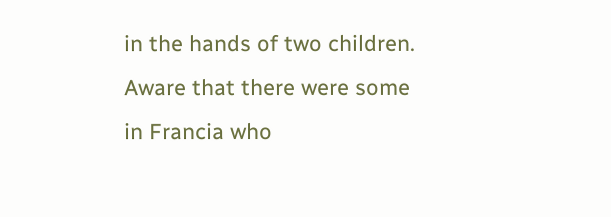in the hands of two children. Aware that there were some in Francia who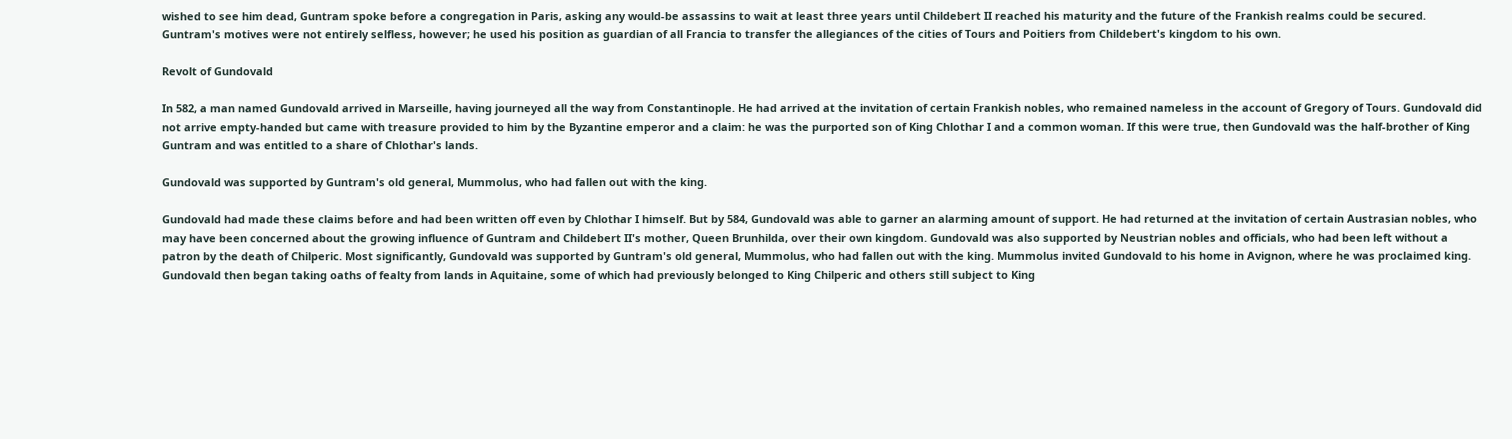wished to see him dead, Guntram spoke before a congregation in Paris, asking any would-be assassins to wait at least three years until Childebert II reached his maturity and the future of the Frankish realms could be secured. Guntram's motives were not entirely selfless, however; he used his position as guardian of all Francia to transfer the allegiances of the cities of Tours and Poitiers from Childebert's kingdom to his own.

Revolt of Gundovald

In 582, a man named Gundovald arrived in Marseille, having journeyed all the way from Constantinople. He had arrived at the invitation of certain Frankish nobles, who remained nameless in the account of Gregory of Tours. Gundovald did not arrive empty-handed but came with treasure provided to him by the Byzantine emperor and a claim: he was the purported son of King Chlothar I and a common woman. If this were true, then Gundovald was the half-brother of King Guntram and was entitled to a share of Chlothar's lands.

Gundovald was supported by Guntram's old general, Mummolus, who had fallen out with the king.

Gundovald had made these claims before and had been written off even by Chlothar I himself. But by 584, Gundovald was able to garner an alarming amount of support. He had returned at the invitation of certain Austrasian nobles, who may have been concerned about the growing influence of Guntram and Childebert II's mother, Queen Brunhilda, over their own kingdom. Gundovald was also supported by Neustrian nobles and officials, who had been left without a patron by the death of Chilperic. Most significantly, Gundovald was supported by Guntram's old general, Mummolus, who had fallen out with the king. Mummolus invited Gundovald to his home in Avignon, where he was proclaimed king. Gundovald then began taking oaths of fealty from lands in Aquitaine, some of which had previously belonged to King Chilperic and others still subject to King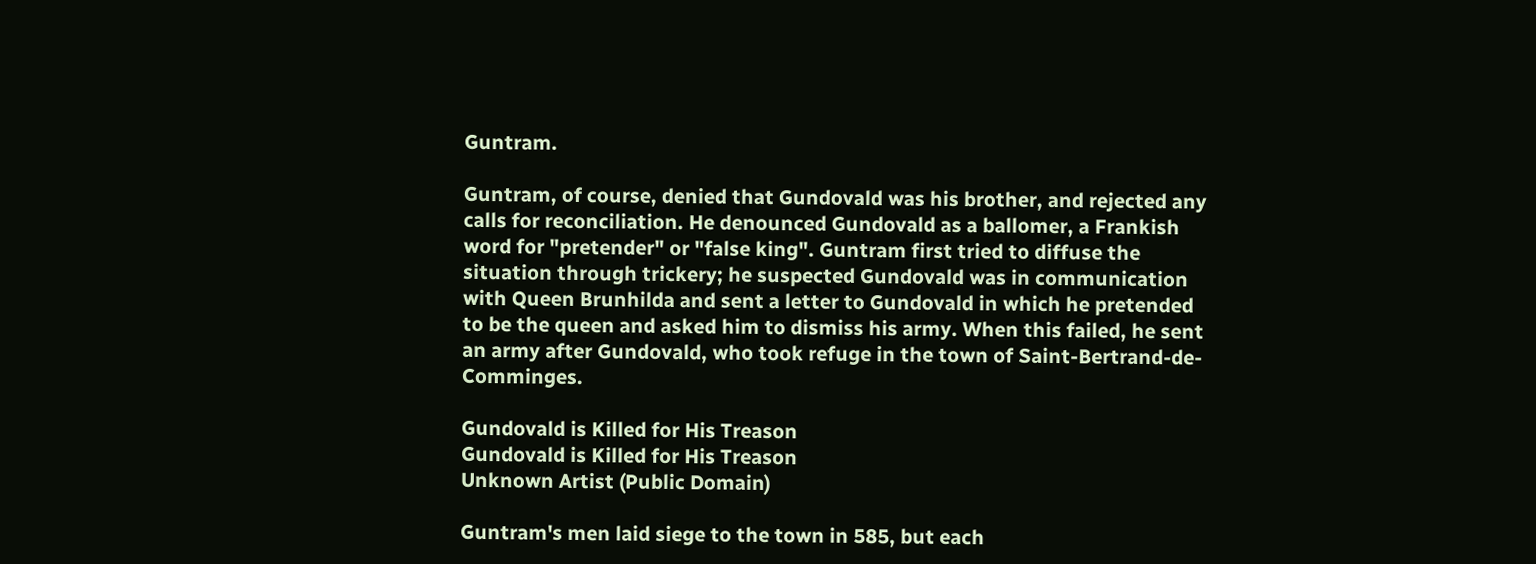Guntram.

Guntram, of course, denied that Gundovald was his brother, and rejected any calls for reconciliation. He denounced Gundovald as a ballomer, a Frankish word for "pretender" or "false king". Guntram first tried to diffuse the situation through trickery; he suspected Gundovald was in communication with Queen Brunhilda and sent a letter to Gundovald in which he pretended to be the queen and asked him to dismiss his army. When this failed, he sent an army after Gundovald, who took refuge in the town of Saint-Bertrand-de-Comminges.

Gundovald is Killed for His Treason
Gundovald is Killed for His Treason
Unknown Artist (Public Domain)

Guntram's men laid siege to the town in 585, but each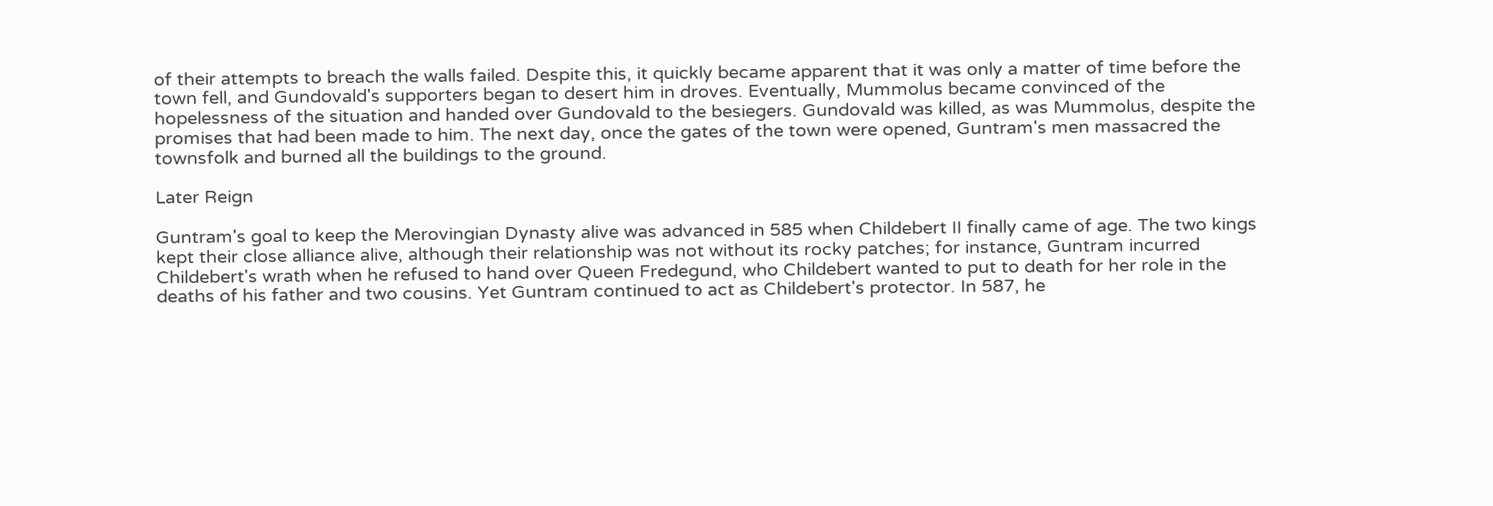of their attempts to breach the walls failed. Despite this, it quickly became apparent that it was only a matter of time before the town fell, and Gundovald's supporters began to desert him in droves. Eventually, Mummolus became convinced of the hopelessness of the situation and handed over Gundovald to the besiegers. Gundovald was killed, as was Mummolus, despite the promises that had been made to him. The next day, once the gates of the town were opened, Guntram's men massacred the townsfolk and burned all the buildings to the ground.

Later Reign

Guntram's goal to keep the Merovingian Dynasty alive was advanced in 585 when Childebert II finally came of age. The two kings kept their close alliance alive, although their relationship was not without its rocky patches; for instance, Guntram incurred Childebert's wrath when he refused to hand over Queen Fredegund, who Childebert wanted to put to death for her role in the deaths of his father and two cousins. Yet Guntram continued to act as Childebert's protector. In 587, he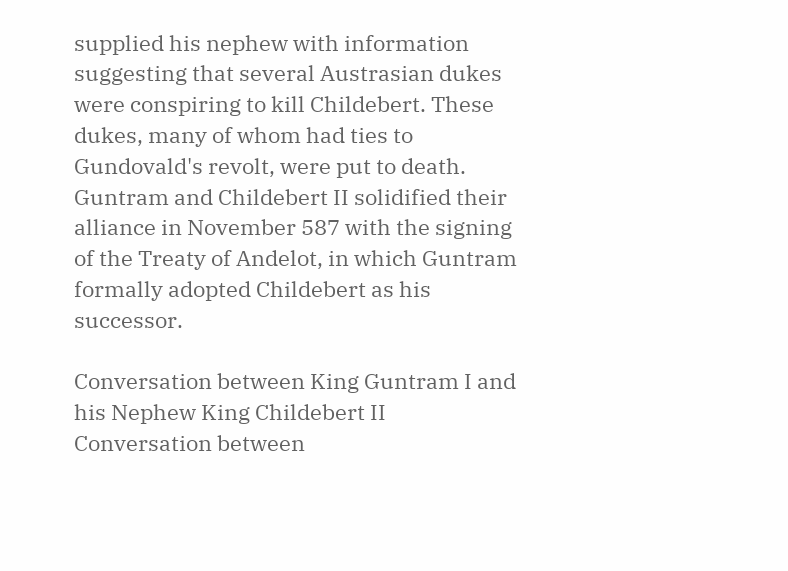supplied his nephew with information suggesting that several Austrasian dukes were conspiring to kill Childebert. These dukes, many of whom had ties to Gundovald's revolt, were put to death. Guntram and Childebert II solidified their alliance in November 587 with the signing of the Treaty of Andelot, in which Guntram formally adopted Childebert as his successor.

Conversation between King Guntram I and his Nephew King Childebert II
Conversation between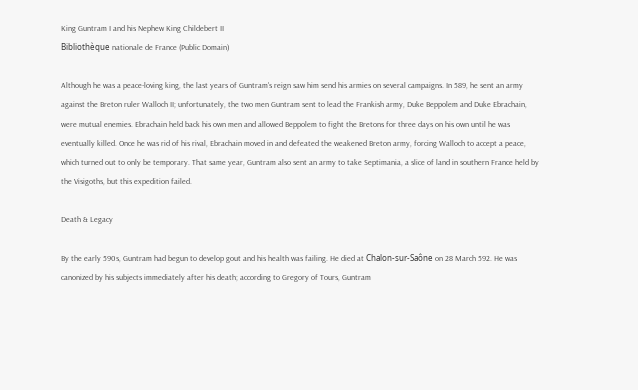King Guntram I and his Nephew King Childebert II
Bibliothèque nationale de France (Public Domain)

Although he was a peace-loving king, the last years of Guntram's reign saw him send his armies on several campaigns. In 589, he sent an army against the Breton ruler Walloch II; unfortunately, the two men Guntram sent to lead the Frankish army, Duke Beppolem and Duke Ebrachain, were mutual enemies. Ebrachain held back his own men and allowed Beppolem to fight the Bretons for three days on his own until he was eventually killed. Once he was rid of his rival, Ebrachain moved in and defeated the weakened Breton army, forcing Walloch to accept a peace, which turned out to only be temporary. That same year, Guntram also sent an army to take Septimania, a slice of land in southern France held by the Visigoths, but this expedition failed.

Death & Legacy

By the early 590s, Guntram had begun to develop gout and his health was failing. He died at Chalon-sur-Saône on 28 March 592. He was canonized by his subjects immediately after his death; according to Gregory of Tours, Guntram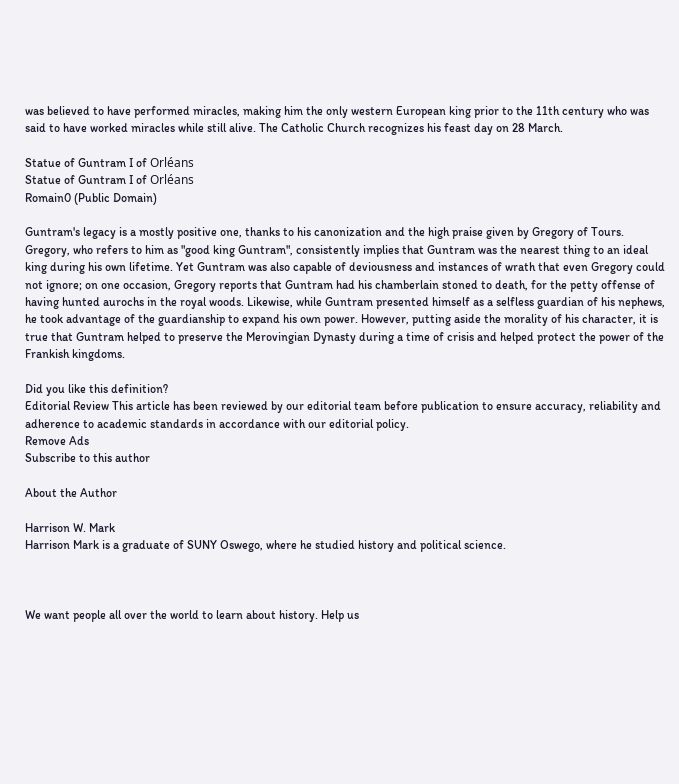was believed to have performed miracles, making him the only western European king prior to the 11th century who was said to have worked miracles while still alive. The Catholic Church recognizes his feast day on 28 March.

Statue of Guntram I of Orléans
Statue of Guntram I of Orléans
Romain0 (Public Domain)

Guntram's legacy is a mostly positive one, thanks to his canonization and the high praise given by Gregory of Tours. Gregory, who refers to him as "good king Guntram", consistently implies that Guntram was the nearest thing to an ideal king during his own lifetime. Yet Guntram was also capable of deviousness and instances of wrath that even Gregory could not ignore; on one occasion, Gregory reports that Guntram had his chamberlain stoned to death, for the petty offense of having hunted aurochs in the royal woods. Likewise, while Guntram presented himself as a selfless guardian of his nephews, he took advantage of the guardianship to expand his own power. However, putting aside the morality of his character, it is true that Guntram helped to preserve the Merovingian Dynasty during a time of crisis and helped protect the power of the Frankish kingdoms.

Did you like this definition?
Editorial Review This article has been reviewed by our editorial team before publication to ensure accuracy, reliability and adherence to academic standards in accordance with our editorial policy.
Remove Ads
Subscribe to this author

About the Author

Harrison W. Mark
Harrison Mark is a graduate of SUNY Oswego, where he studied history and political science.



We want people all over the world to learn about history. Help us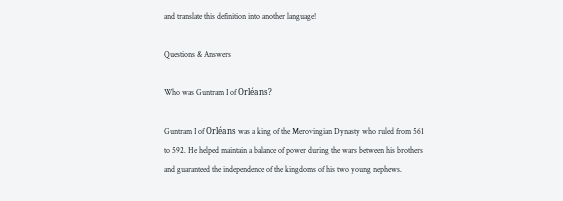and translate this definition into another language!

Questions & Answers

Who was Guntram I of Orléans?

Guntram I of Orléans was a king of the Merovingian Dynasty who ruled from 561 to 592. He helped maintain a balance of power during the wars between his brothers and guaranteed the independence of the kingdoms of his two young nephews.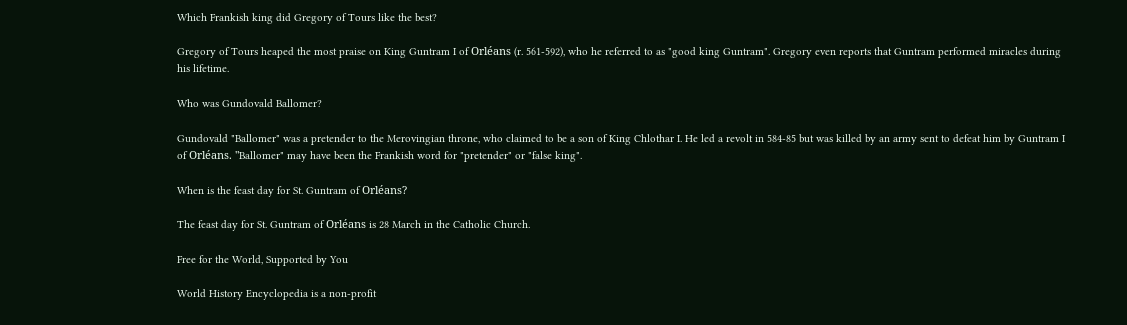Which Frankish king did Gregory of Tours like the best?

Gregory of Tours heaped the most praise on King Guntram I of Orléans (r. 561-592), who he referred to as "good king Guntram". Gregory even reports that Guntram performed miracles during his lifetime.

Who was Gundovald Ballomer?

Gundovald "Ballomer" was a pretender to the Merovingian throne, who claimed to be a son of King Chlothar I. He led a revolt in 584-85 but was killed by an army sent to defeat him by Guntram I of Orléans. "Ballomer" may have been the Frankish word for "pretender" or "false king".

When is the feast day for St. Guntram of Orléans?

The feast day for St. Guntram of Orléans is 28 March in the Catholic Church.

Free for the World, Supported by You

World History Encyclopedia is a non-profit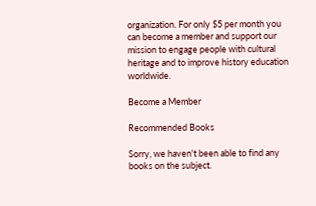organization. For only $5 per month you can become a member and support our mission to engage people with cultural heritage and to improve history education worldwide.

Become a Member

Recommended Books

Sorry, we haven't been able to find any books on the subject.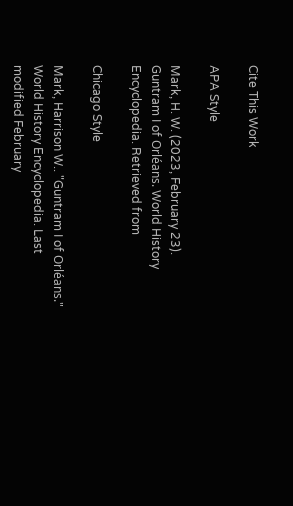Cite This Work

APA Style

Mark, H. W. (2023, February 23). Guntram I of Orléans. World History Encyclopedia. Retrieved from

Chicago Style

Mark, Harrison W.. "Guntram I of Orléans." World History Encyclopedia. Last modified February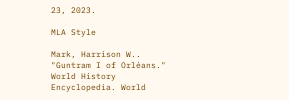23, 2023.

MLA Style

Mark, Harrison W.. "Guntram I of Orléans." World History Encyclopedia. World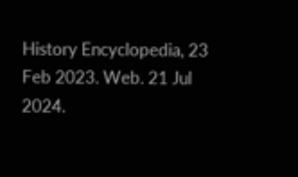History Encyclopedia, 23 Feb 2023. Web. 21 Jul 2024.